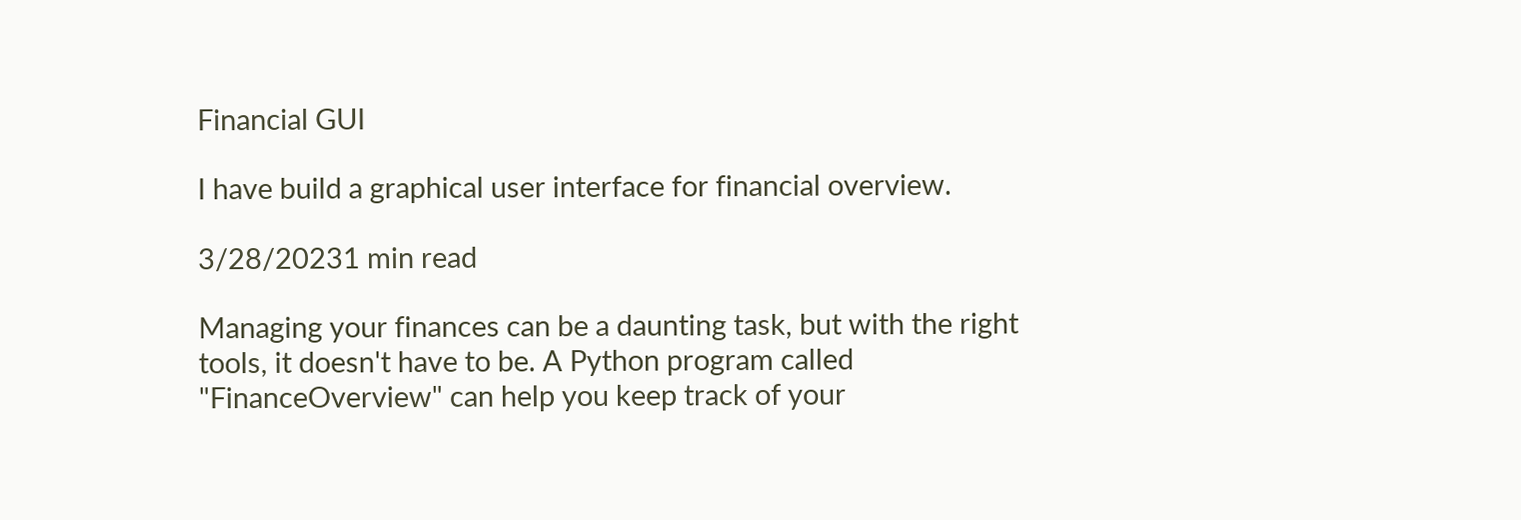Financial GUI

I have build a graphical user interface for financial overview.

3/28/20231 min read

Managing your finances can be a daunting task, but with the right tools, it doesn't have to be. A Python program called "FinanceOverview" can help you keep track of your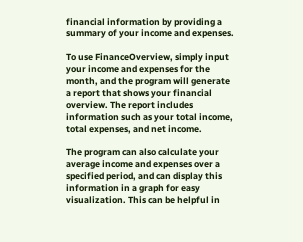financial information by providing a summary of your income and expenses.

To use FinanceOverview, simply input your income and expenses for the month, and the program will generate a report that shows your financial overview. The report includes information such as your total income, total expenses, and net income.

The program can also calculate your average income and expenses over a specified period, and can display this information in a graph for easy visualization. This can be helpful in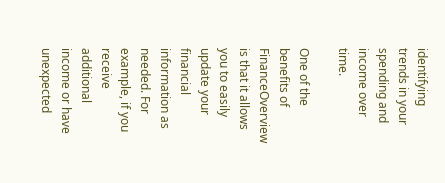identifying trends in your spending and income over time.

One of the benefits of FinanceOverview is that it allows you to easily update your financial information as needed. For example, if you receive additional income or have unexpected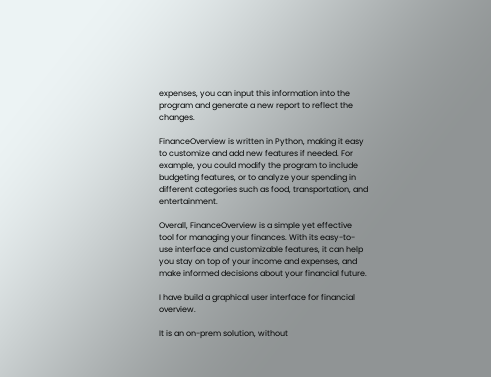expenses, you can input this information into the program and generate a new report to reflect the changes.

FinanceOverview is written in Python, making it easy to customize and add new features if needed. For example, you could modify the program to include budgeting features, or to analyze your spending in different categories such as food, transportation, and entertainment.

Overall, FinanceOverview is a simple yet effective tool for managing your finances. With its easy-to-use interface and customizable features, it can help you stay on top of your income and expenses, and make informed decisions about your financial future.

I have build a graphical user interface for financial overview.

It is an on-prem solution, without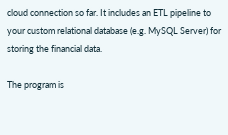cloud connection so far. It includes an ETL pipeline to your custom relational database (e.g. MySQL Server) for storing the financial data.

The program is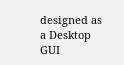designed as a Desktop GUI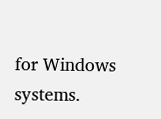for Windows systems.